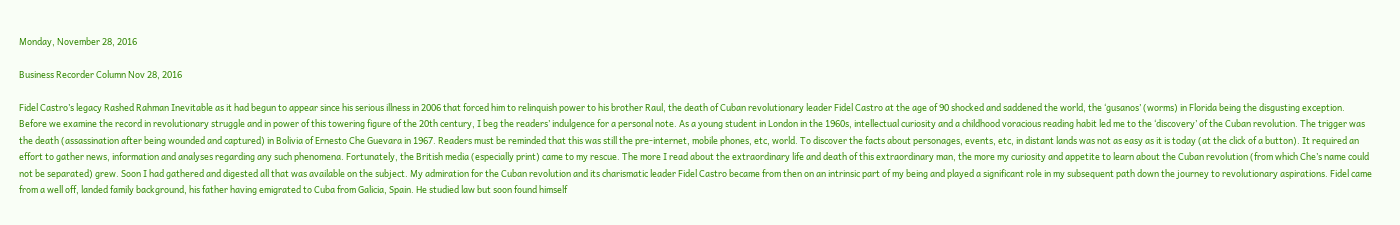Monday, November 28, 2016

Business Recorder Column Nov 28, 2016

Fidel Castro’s legacy Rashed Rahman Inevitable as it had begun to appear since his serious illness in 2006 that forced him to relinquish power to his brother Raul, the death of Cuban revolutionary leader Fidel Castro at the age of 90 shocked and saddened the world, the ‘gusanos’ (worms) in Florida being the disgusting exception. Before we examine the record in revolutionary struggle and in power of this towering figure of the 20th century, I beg the readers’ indulgence for a personal note. As a young student in London in the 1960s, intellectual curiosity and a childhood voracious reading habit led me to the ‘discovery’ of the Cuban revolution. The trigger was the death (assassination after being wounded and captured) in Bolivia of Ernesto Che Guevara in 1967. Readers must be reminded that this was still the pre-internet, mobile phones, etc, world. To discover the facts about personages, events, etc, in distant lands was not as easy as it is today (at the click of a button). It required an effort to gather news, information and analyses regarding any such phenomena. Fortunately, the British media (especially print) came to my rescue. The more I read about the extraordinary life and death of this extraordinary man, the more my curiosity and appetite to learn about the Cuban revolution (from which Che’s name could not be separated) grew. Soon I had gathered and digested all that was available on the subject. My admiration for the Cuban revolution and its charismatic leader Fidel Castro became from then on an intrinsic part of my being and played a significant role in my subsequent path down the journey to revolutionary aspirations. Fidel came from a well off, landed family background, his father having emigrated to Cuba from Galicia, Spain. He studied law but soon found himself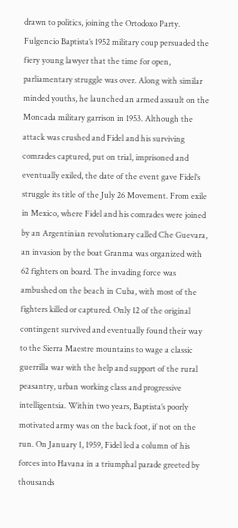drawn to politics, joining the Ortodoxo Party. Fulgencio Baptista’s 1952 military coup persuaded the fiery young lawyer that the time for open, parliamentary struggle was over. Along with similar minded youths, he launched an armed assault on the Moncada military garrison in 1953. Although the attack was crushed and Fidel and his surviving comrades captured, put on trial, imprisoned and eventually exiled, the date of the event gave Fidel’s struggle its title of the July 26 Movement. From exile in Mexico, where Fidel and his comrades were joined by an Argentinian revolutionary called Che Guevara, an invasion by the boat Granma was organized with 62 fighters on board. The invading force was ambushed on the beach in Cuba, with most of the fighters killed or captured. Only 12 of the original contingent survived and eventually found their way to the Sierra Maestre mountains to wage a classic guerrilla war with the help and support of the rural peasantry, urban working class and progressive intelligentsia. Within two years, Baptista’s poorly motivated army was on the back foot, if not on the run. On January 1, 1959, Fidel led a column of his forces into Havana in a triumphal parade greeted by thousands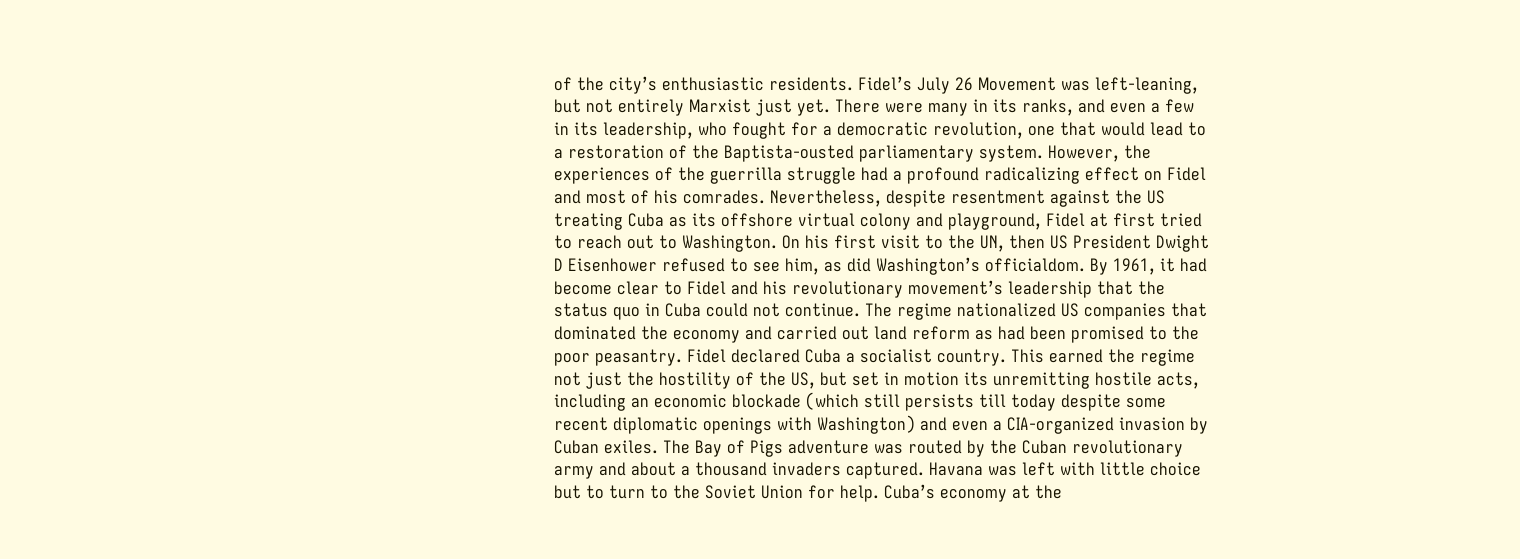of the city’s enthusiastic residents. Fidel’s July 26 Movement was left-leaning, but not entirely Marxist just yet. There were many in its ranks, and even a few in its leadership, who fought for a democratic revolution, one that would lead to a restoration of the Baptista-ousted parliamentary system. However, the experiences of the guerrilla struggle had a profound radicalizing effect on Fidel and most of his comrades. Nevertheless, despite resentment against the US treating Cuba as its offshore virtual colony and playground, Fidel at first tried to reach out to Washington. On his first visit to the UN, then US President Dwight D Eisenhower refused to see him, as did Washington’s officialdom. By 1961, it had become clear to Fidel and his revolutionary movement’s leadership that the status quo in Cuba could not continue. The regime nationalized US companies that dominated the economy and carried out land reform as had been promised to the poor peasantry. Fidel declared Cuba a socialist country. This earned the regime not just the hostility of the US, but set in motion its unremitting hostile acts, including an economic blockade (which still persists till today despite some recent diplomatic openings with Washington) and even a CIA-organized invasion by Cuban exiles. The Bay of Pigs adventure was routed by the Cuban revolutionary army and about a thousand invaders captured. Havana was left with little choice but to turn to the Soviet Union for help. Cuba’s economy at the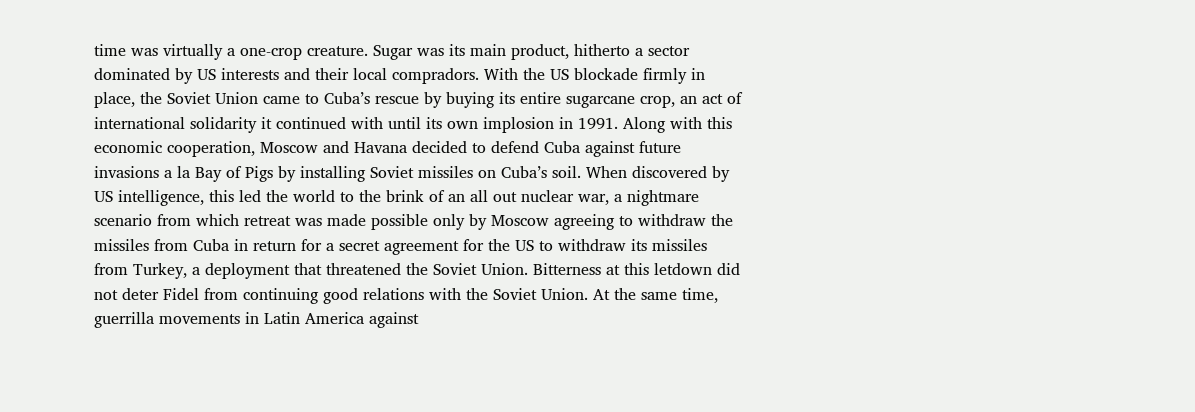time was virtually a one-crop creature. Sugar was its main product, hitherto a sector dominated by US interests and their local compradors. With the US blockade firmly in place, the Soviet Union came to Cuba’s rescue by buying its entire sugarcane crop, an act of international solidarity it continued with until its own implosion in 1991. Along with this economic cooperation, Moscow and Havana decided to defend Cuba against future invasions a la Bay of Pigs by installing Soviet missiles on Cuba’s soil. When discovered by US intelligence, this led the world to the brink of an all out nuclear war, a nightmare scenario from which retreat was made possible only by Moscow agreeing to withdraw the missiles from Cuba in return for a secret agreement for the US to withdraw its missiles from Turkey, a deployment that threatened the Soviet Union. Bitterness at this letdown did not deter Fidel from continuing good relations with the Soviet Union. At the same time, guerrilla movements in Latin America against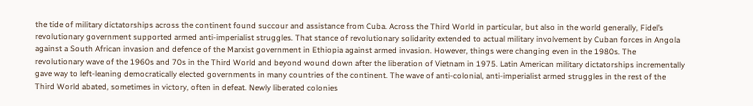the tide of military dictatorships across the continent found succour and assistance from Cuba. Across the Third World in particular, but also in the world generally, Fidel’s revolutionary government supported armed anti-imperialist struggles. That stance of revolutionary solidarity extended to actual military involvement by Cuban forces in Angola against a South African invasion and defence of the Marxist government in Ethiopia against armed invasion. However, things were changing even in the 1980s. The revolutionary wave of the 1960s and 70s in the Third World and beyond wound down after the liberation of Vietnam in 1975. Latin American military dictatorships incrementally gave way to left-leaning democratically elected governments in many countries of the continent. The wave of anti-colonial, anti-imperialist armed struggles in the rest of the Third World abated, sometimes in victory, often in defeat. Newly liberated colonies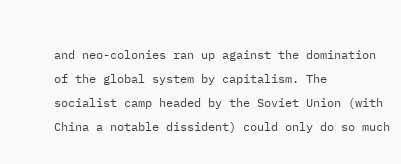and neo-colonies ran up against the domination of the global system by capitalism. The socialist camp headed by the Soviet Union (with China a notable dissident) could only do so much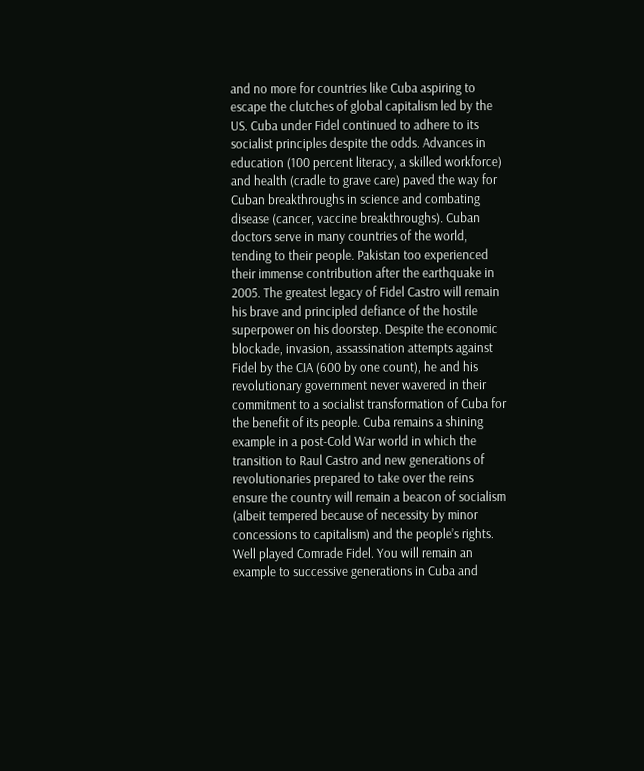and no more for countries like Cuba aspiring to escape the clutches of global capitalism led by the US. Cuba under Fidel continued to adhere to its socialist principles despite the odds. Advances in education (100 percent literacy, a skilled workforce) and health (cradle to grave care) paved the way for Cuban breakthroughs in science and combating disease (cancer, vaccine breakthroughs). Cuban doctors serve in many countries of the world, tending to their people. Pakistan too experienced their immense contribution after the earthquake in 2005. The greatest legacy of Fidel Castro will remain his brave and principled defiance of the hostile superpower on his doorstep. Despite the economic blockade, invasion, assassination attempts against Fidel by the CIA (600 by one count), he and his revolutionary government never wavered in their commitment to a socialist transformation of Cuba for the benefit of its people. Cuba remains a shining example in a post-Cold War world in which the transition to Raul Castro and new generations of revolutionaries prepared to take over the reins ensure the country will remain a beacon of socialism (albeit tempered because of necessity by minor concessions to capitalism) and the people’s rights. Well played Comrade Fidel. You will remain an example to successive generations in Cuba and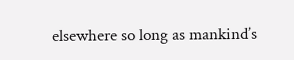elsewhere so long as mankind’s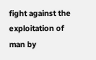fight against the exploitation of man by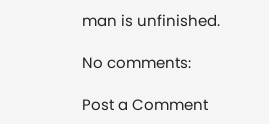man is unfinished.

No comments:

Post a Comment